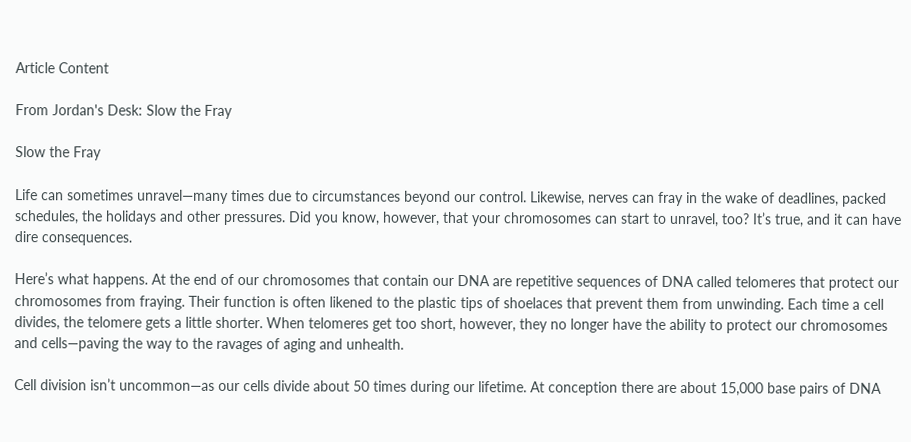Article Content

From Jordan's Desk: Slow the Fray

Slow the Fray

Life can sometimes unravel—many times due to circumstances beyond our control. Likewise, nerves can fray in the wake of deadlines, packed schedules, the holidays and other pressures. Did you know, however, that your chromosomes can start to unravel, too? It’s true, and it can have dire consequences.

Here’s what happens. At the end of our chromosomes that contain our DNA are repetitive sequences of DNA called telomeres that protect our chromosomes from fraying. Their function is often likened to the plastic tips of shoelaces that prevent them from unwinding. Each time a cell divides, the telomere gets a little shorter. When telomeres get too short, however, they no longer have the ability to protect our chromosomes and cells—paving the way to the ravages of aging and unhealth.

Cell division isn’t uncommon—as our cells divide about 50 times during our lifetime. At conception there are about 15,000 base pairs of DNA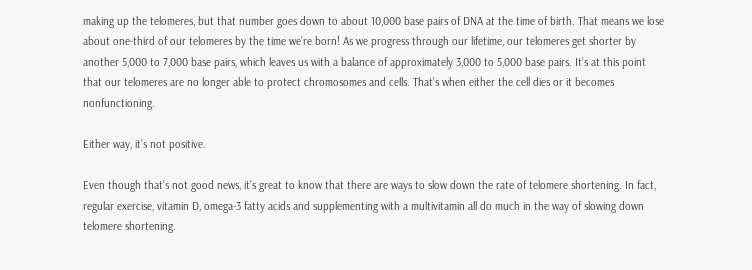making up the telomeres, but that number goes down to about 10,000 base pairs of DNA at the time of birth. That means we lose about one-third of our telomeres by the time we’re born! As we progress through our lifetime, our telomeres get shorter by another 5,000 to 7,000 base pairs, which leaves us with a balance of approximately 3,000 to 5,000 base pairs. It’s at this point that our telomeres are no longer able to protect chromosomes and cells. That’s when either the cell dies or it becomes nonfunctioning.

Either way, it’s not positive.

Even though that’s not good news, it’s great to know that there are ways to slow down the rate of telomere shortening. In fact, regular exercise, vitamin D, omega-3 fatty acids and supplementing with a multivitamin all do much in the way of slowing down telomere shortening.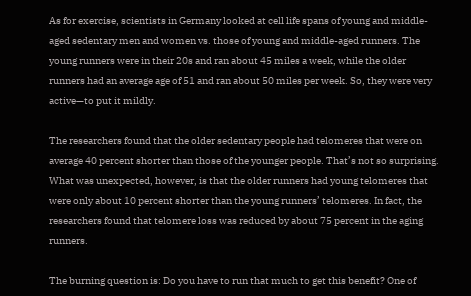As for exercise, scientists in Germany looked at cell life spans of young and middle-aged sedentary men and women vs. those of young and middle-aged runners. The young runners were in their 20s and ran about 45 miles a week, while the older runners had an average age of 51 and ran about 50 miles per week. So, they were very active—to put it mildly.

The researchers found that the older sedentary people had telomeres that were on average 40 percent shorter than those of the younger people. That’s not so surprising. What was unexpected, however, is that the older runners had young telomeres that were only about 10 percent shorter than the young runners’ telomeres. In fact, the researchers found that telomere loss was reduced by about 75 percent in the aging runners.

The burning question is: Do you have to run that much to get this benefit? One of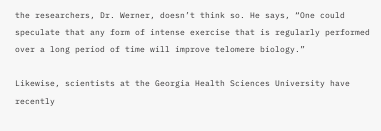the researchers, Dr. Werner, doesn’t think so. He says, “One could speculate that any form of intense exercise that is regularly performed over a long period of time will improve telomere biology.”

Likewise, scientists at the Georgia Health Sciences University have recently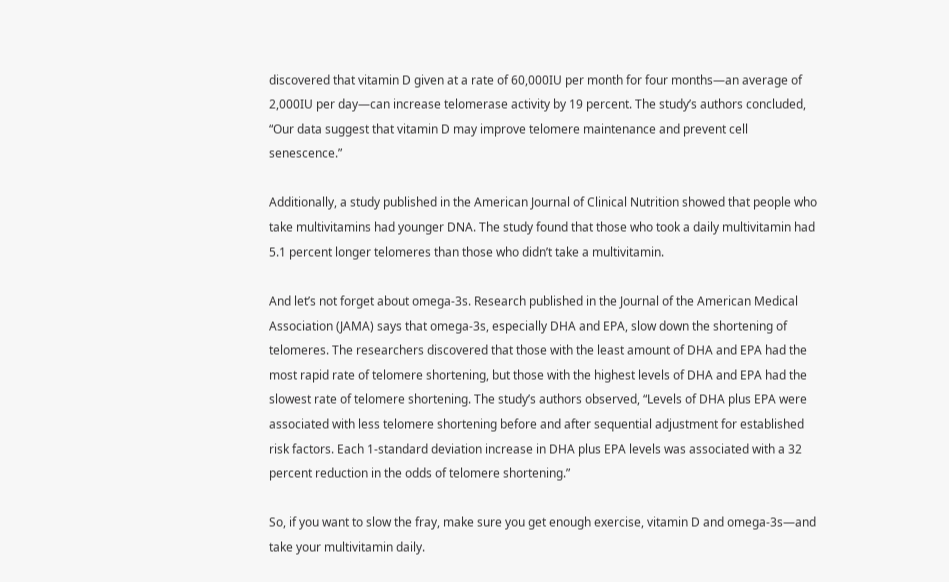discovered that vitamin D given at a rate of 60,000IU per month for four months—an average of 2,000IU per day—can increase telomerase activity by 19 percent. The study’s authors concluded, “Our data suggest that vitamin D may improve telomere maintenance and prevent cell senescence.”

Additionally, a study published in the American Journal of Clinical Nutrition showed that people who take multivitamins had younger DNA. The study found that those who took a daily multivitamin had 5.1 percent longer telomeres than those who didn’t take a multivitamin.

And let’s not forget about omega-3s. Research published in the Journal of the American Medical Association (JAMA) says that omega-3s, especially DHA and EPA, slow down the shortening of telomeres. The researchers discovered that those with the least amount of DHA and EPA had the most rapid rate of telomere shortening, but those with the highest levels of DHA and EPA had the slowest rate of telomere shortening. The study’s authors observed, “Levels of DHA plus EPA were associated with less telomere shortening before and after sequential adjustment for established risk factors. Each 1-standard deviation increase in DHA plus EPA levels was associated with a 32 percent reduction in the odds of telomere shortening.”

So, if you want to slow the fray, make sure you get enough exercise, vitamin D and omega-3s—and take your multivitamin daily.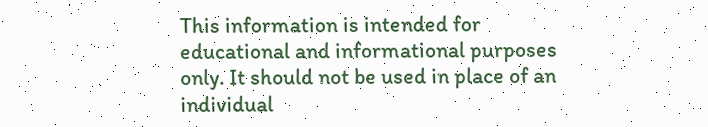This information is intended for educational and informational purposes only. It should not be used in place of an individual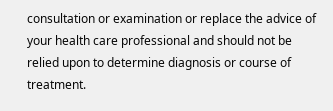consultation or examination or replace the advice of your health care professional and should not be relied upon to determine diagnosis or course of treatment.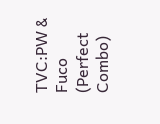TVC:PW & Fuco (Perfect Combo)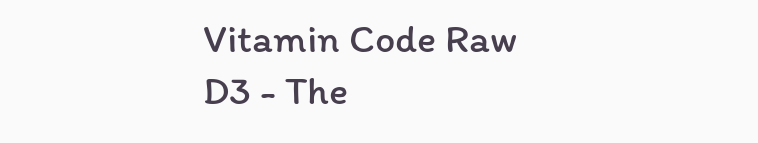Vitamin Code Raw D3 - The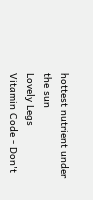hottest nutrient under the sun
Lovely Legs
Vitamin Code - Don't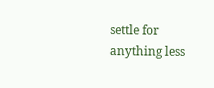settle for anything less